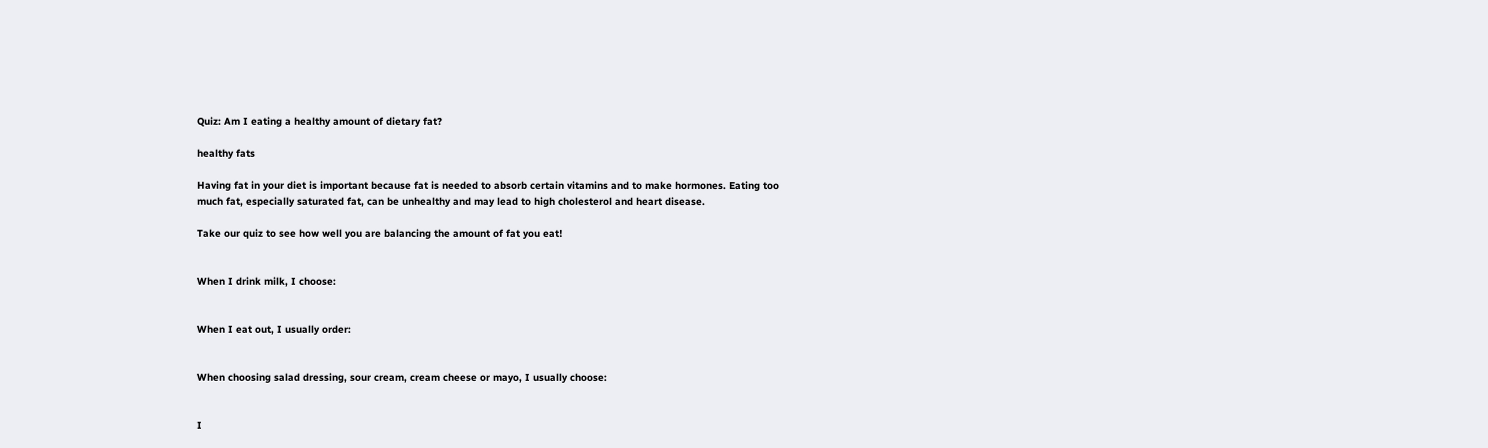Quiz: Am I eating a healthy amount of dietary fat?

healthy fats

Having fat in your diet is important because fat is needed to absorb certain vitamins and to make hormones. Eating too much fat, especially saturated fat, can be unhealthy and may lead to high cholesterol and heart disease.

Take our quiz to see how well you are balancing the amount of fat you eat!


When I drink milk, I choose:


When I eat out, I usually order:


When choosing salad dressing, sour cream, cream cheese or mayo, I usually choose:


I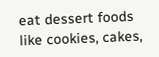eat dessert foods like cookies, cakes,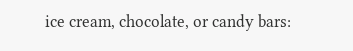ice cream, chocolate, or candy bars: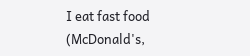I eat fast food (McDonald's,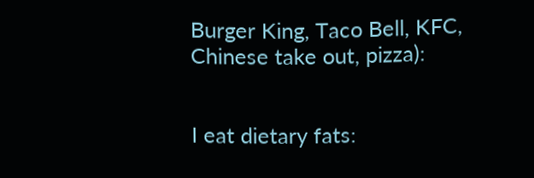Burger King, Taco Bell, KFC, Chinese take out, pizza):


I eat dietary fats: